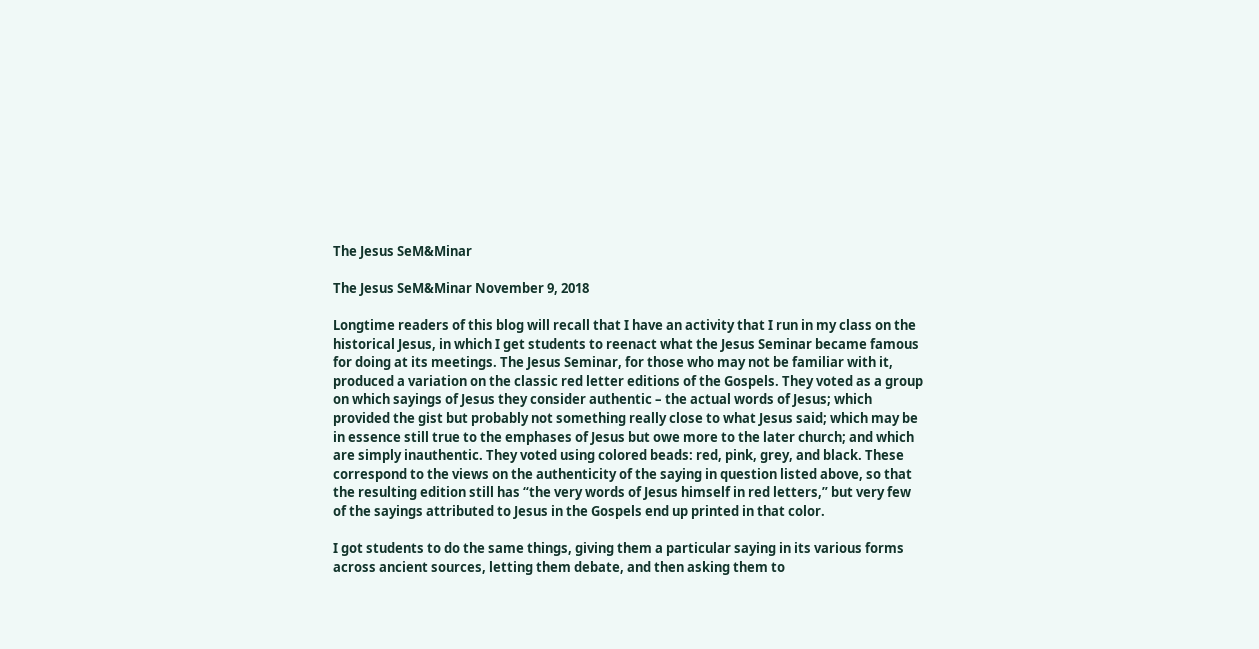The Jesus SeM&Minar

The Jesus SeM&Minar November 9, 2018

Longtime readers of this blog will recall that I have an activity that I run in my class on the historical Jesus, in which I get students to reenact what the Jesus Seminar became famous for doing at its meetings. The Jesus Seminar, for those who may not be familiar with it, produced a variation on the classic red letter editions of the Gospels. They voted as a group on which sayings of Jesus they consider authentic – the actual words of Jesus; which provided the gist but probably not something really close to what Jesus said; which may be in essence still true to the emphases of Jesus but owe more to the later church; and which are simply inauthentic. They voted using colored beads: red, pink, grey, and black. These correspond to the views on the authenticity of the saying in question listed above, so that the resulting edition still has “the very words of Jesus himself in red letters,” but very few of the sayings attributed to Jesus in the Gospels end up printed in that color.

I got students to do the same things, giving them a particular saying in its various forms across ancient sources, letting them debate, and then asking them to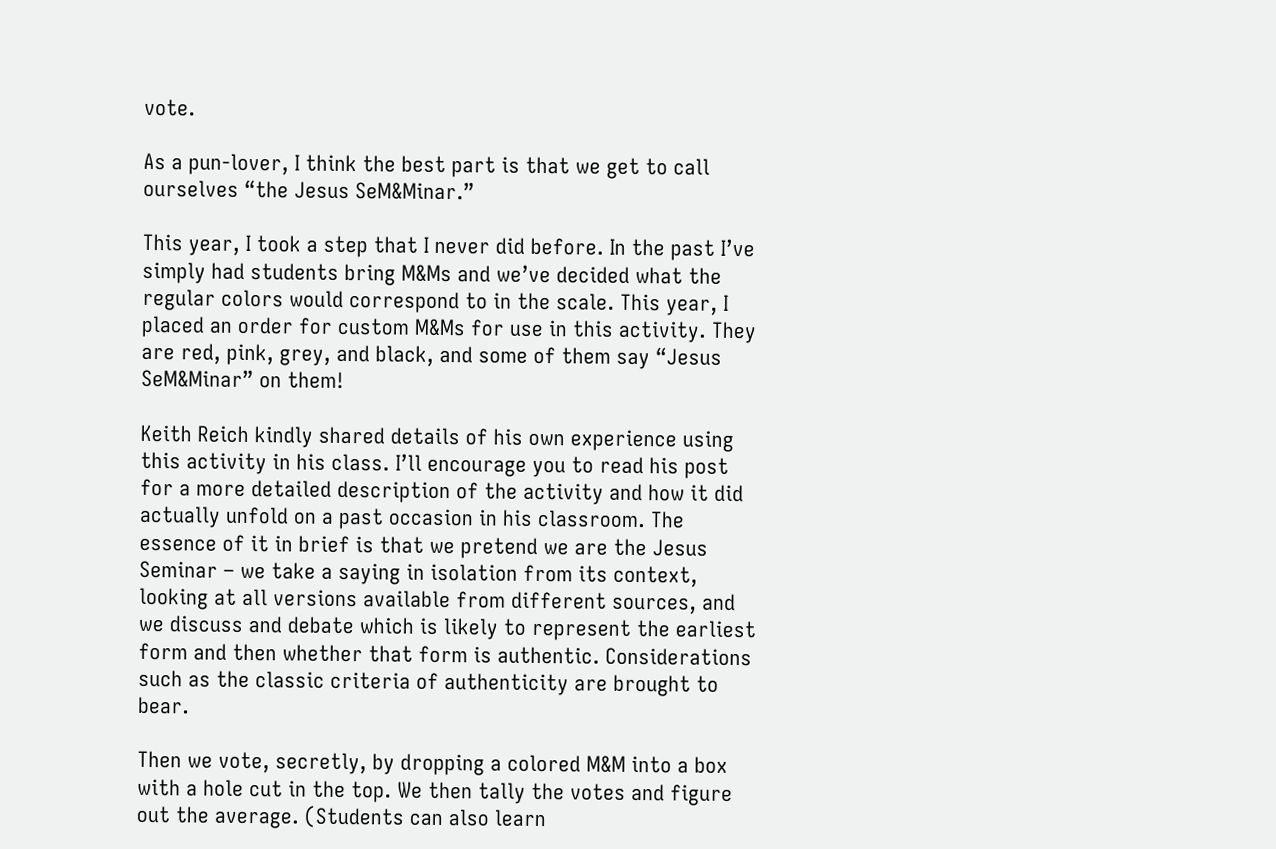vote.

As a pun-lover, I think the best part is that we get to call ourselves “the Jesus SeM&Minar.”

This year, I took a step that I never did before. In the past I’ve simply had students bring M&Ms and we’ve decided what the regular colors would correspond to in the scale. This year, I placed an order for custom M&Ms for use in this activity. They are red, pink, grey, and black, and some of them say “Jesus SeM&Minar” on them!

Keith Reich kindly shared details of his own experience using this activity in his class. I’ll encourage you to read his post for a more detailed description of the activity and how it did actually unfold on a past occasion in his classroom. The essence of it in brief is that we pretend we are the Jesus Seminar – we take a saying in isolation from its context, looking at all versions available from different sources, and we discuss and debate which is likely to represent the earliest form and then whether that form is authentic. Considerations such as the classic criteria of authenticity are brought to bear.

Then we vote, secretly, by dropping a colored M&M into a box with a hole cut in the top. We then tally the votes and figure out the average. (Students can also learn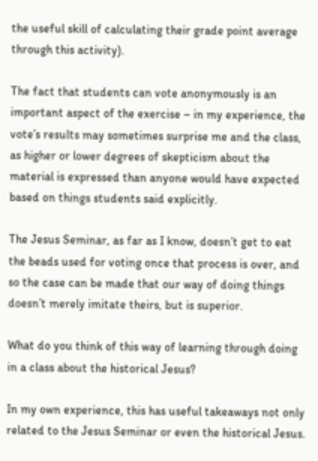the useful skill of calculating their grade point average through this activity).

The fact that students can vote anonymously is an important aspect of the exercise – in my experience, the vote’s results may sometimes surprise me and the class, as higher or lower degrees of skepticism about the material is expressed than anyone would have expected based on things students said explicitly.

The Jesus Seminar, as far as I know, doesn’t get to eat the beads used for voting once that process is over, and so the case can be made that our way of doing things doesn’t merely imitate theirs, but is superior.

What do you think of this way of learning through doing in a class about the historical Jesus?

In my own experience, this has useful takeaways not only related to the Jesus Seminar or even the historical Jesus.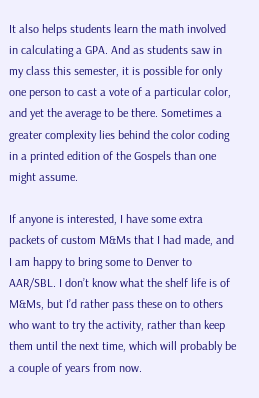It also helps students learn the math involved in calculating a GPA. And as students saw in my class this semester, it is possible for only one person to cast a vote of a particular color, and yet the average to be there. Sometimes a greater complexity lies behind the color coding in a printed edition of the Gospels than one might assume.

If anyone is interested, I have some extra packets of custom M&Ms that I had made, and I am happy to bring some to Denver to AAR/SBL. I don’t know what the shelf life is of M&Ms, but I’d rather pass these on to others who want to try the activity, rather than keep them until the next time, which will probably be a couple of years from now.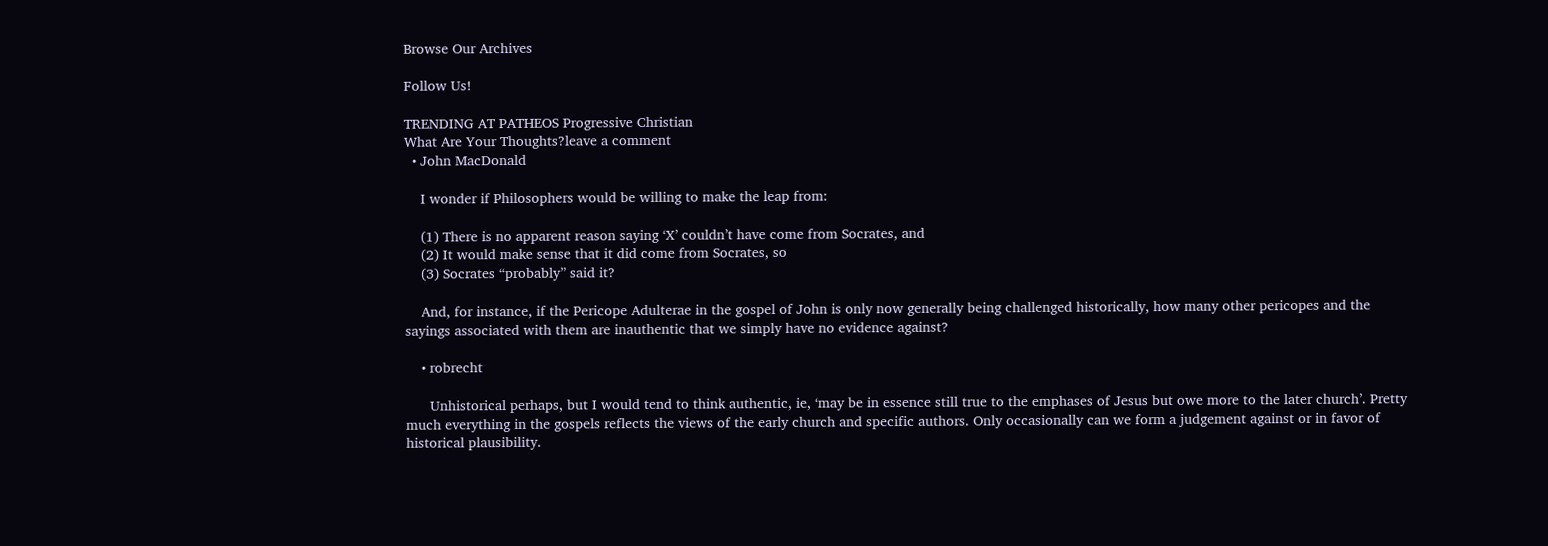Browse Our Archives

Follow Us!

TRENDING AT PATHEOS Progressive Christian
What Are Your Thoughts?leave a comment
  • John MacDonald

    I wonder if Philosophers would be willing to make the leap from:

    (1) There is no apparent reason saying ‘X’ couldn’t have come from Socrates, and
    (2) It would make sense that it did come from Socrates, so
    (3) Socrates “probably” said it?

    And, for instance, if the Pericope Adulterae in the gospel of John is only now generally being challenged historically, how many other pericopes and the sayings associated with them are inauthentic that we simply have no evidence against?

    • robrecht

      Unhistorical perhaps, but I would tend to think authentic, ie, ‘may be in essence still true to the emphases of Jesus but owe more to the later church’. Pretty much everything in the gospels reflects the views of the early church and specific authors. Only occasionally can we form a judgement against or in favor of historical plausibility.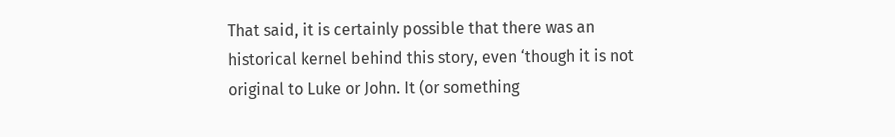That said, it is certainly possible that there was an historical kernel behind this story, even ‘though it is not original to Luke or John. It (or something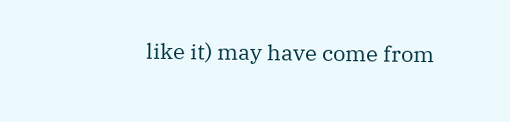like it) may have come from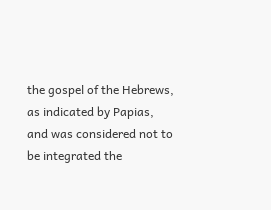the gospel of the Hebrews, as indicated by Papias, and was considered not to be integrated the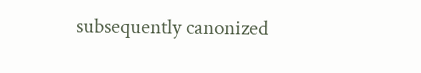subsequently canonized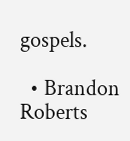gospels.

  • Brandon Roberts